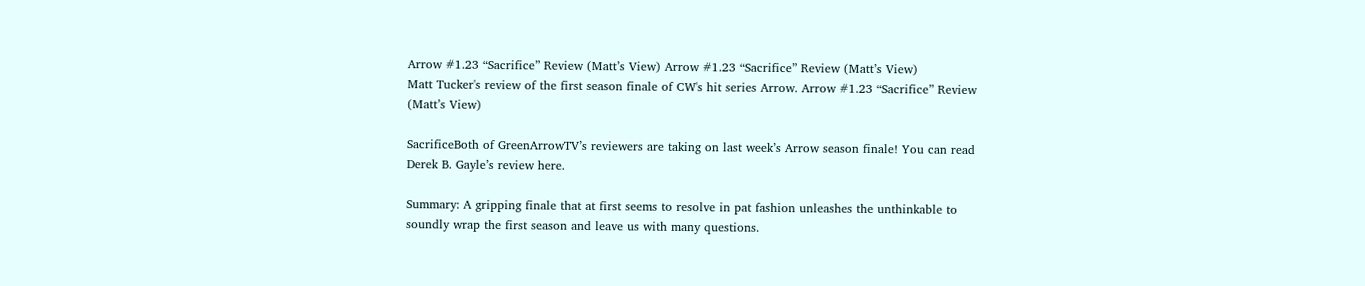Arrow #1.23 “Sacrifice” Review (Matt’s View) Arrow #1.23 “Sacrifice” Review (Matt’s View)
Matt Tucker's review of the first season finale of CW's hit series Arrow. Arrow #1.23 “Sacrifice” Review (Matt’s View)

SacrificeBoth of GreenArrowTV’s reviewers are taking on last week’s Arrow season finale! You can read Derek B. Gayle’s review here.

Summary: A gripping finale that at first seems to resolve in pat fashion unleashes the unthinkable to soundly wrap the first season and leave us with many questions.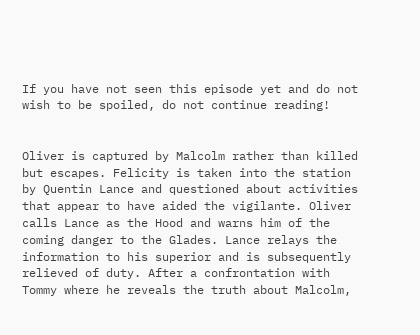If you have not seen this episode yet and do not wish to be spoiled, do not continue reading!


Oliver is captured by Malcolm rather than killed but escapes. Felicity is taken into the station by Quentin Lance and questioned about activities that appear to have aided the vigilante. Oliver calls Lance as the Hood and warns him of the coming danger to the Glades. Lance relays the information to his superior and is subsequently relieved of duty. After a confrontation with Tommy where he reveals the truth about Malcolm,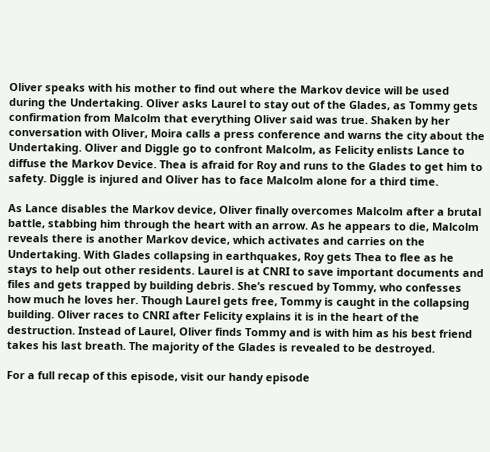Oliver speaks with his mother to find out where the Markov device will be used during the Undertaking. Oliver asks Laurel to stay out of the Glades, as Tommy gets confirmation from Malcolm that everything Oliver said was true. Shaken by her conversation with Oliver, Moira calls a press conference and warns the city about the Undertaking. Oliver and Diggle go to confront Malcolm, as Felicity enlists Lance to diffuse the Markov Device. Thea is afraid for Roy and runs to the Glades to get him to safety. Diggle is injured and Oliver has to face Malcolm alone for a third time.

As Lance disables the Markov device, Oliver finally overcomes Malcolm after a brutal battle, stabbing him through the heart with an arrow. As he appears to die, Malcolm reveals there is another Markov device, which activates and carries on the Undertaking. With Glades collapsing in earthquakes, Roy gets Thea to flee as he stays to help out other residents. Laurel is at CNRI to save important documents and files and gets trapped by building debris. She’s rescued by Tommy, who confesses how much he loves her. Though Laurel gets free, Tommy is caught in the collapsing building. Oliver races to CNRI after Felicity explains it is in the heart of the destruction. Instead of Laurel, Oliver finds Tommy and is with him as his best friend takes his last breath. The majority of the Glades is revealed to be destroyed.

For a full recap of this episode, visit our handy episode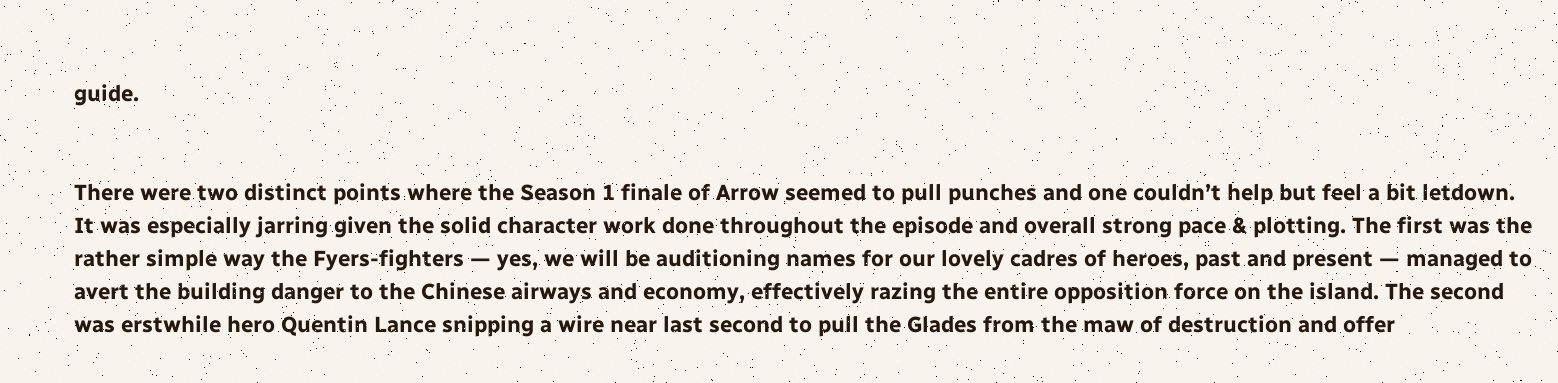guide.


There were two distinct points where the Season 1 finale of Arrow seemed to pull punches and one couldn’t help but feel a bit letdown. It was especially jarring given the solid character work done throughout the episode and overall strong pace & plotting. The first was the rather simple way the Fyers-fighters — yes, we will be auditioning names for our lovely cadres of heroes, past and present — managed to avert the building danger to the Chinese airways and economy, effectively razing the entire opposition force on the island. The second was erstwhile hero Quentin Lance snipping a wire near last second to pull the Glades from the maw of destruction and offer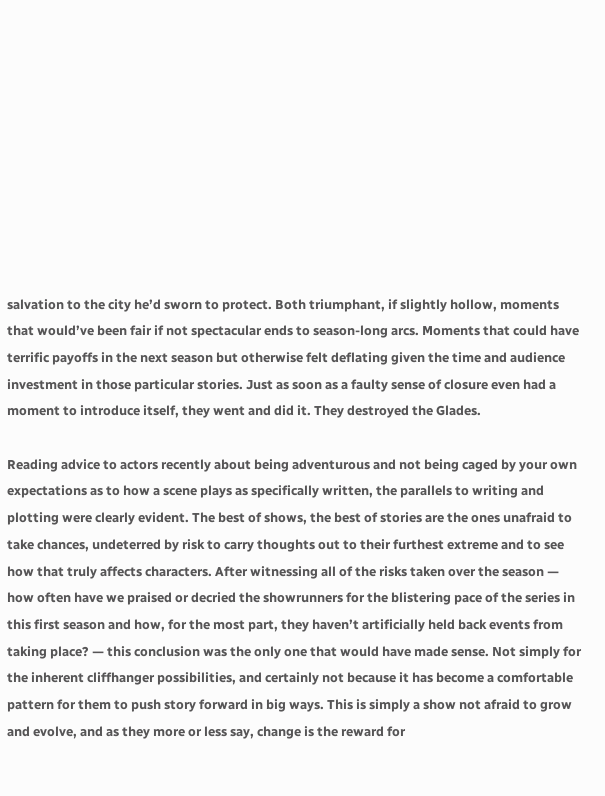salvation to the city he’d sworn to protect. Both triumphant, if slightly hollow, moments that would’ve been fair if not spectacular ends to season-long arcs. Moments that could have terrific payoffs in the next season but otherwise felt deflating given the time and audience investment in those particular stories. Just as soon as a faulty sense of closure even had a moment to introduce itself, they went and did it. They destroyed the Glades.

Reading advice to actors recently about being adventurous and not being caged by your own expectations as to how a scene plays as specifically written, the parallels to writing and plotting were clearly evident. The best of shows, the best of stories are the ones unafraid to take chances, undeterred by risk to carry thoughts out to their furthest extreme and to see how that truly affects characters. After witnessing all of the risks taken over the season — how often have we praised or decried the showrunners for the blistering pace of the series in this first season and how, for the most part, they haven’t artificially held back events from taking place? — this conclusion was the only one that would have made sense. Not simply for the inherent cliffhanger possibilities, and certainly not because it has become a comfortable pattern for them to push story forward in big ways. This is simply a show not afraid to grow and evolve, and as they more or less say, change is the reward for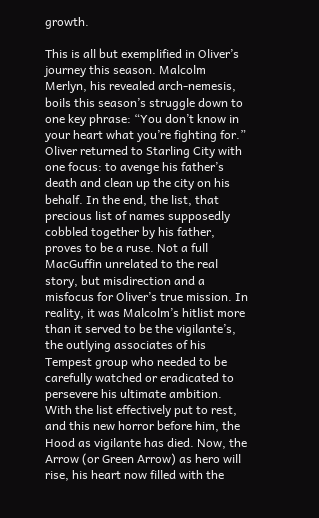growth.

This is all but exemplified in Oliver’s journey this season. Malcolm Merlyn, his revealed arch-nemesis, boils this season’s struggle down to one key phrase: “You don’t know in your heart what you’re fighting for.” Oliver returned to Starling City with one focus: to avenge his father’s death and clean up the city on his behalf. In the end, the list, that precious list of names supposedly cobbled together by his father, proves to be a ruse. Not a full MacGuffin unrelated to the real story, but misdirection and a misfocus for Oliver’s true mission. In reality, it was Malcolm’s hitlist more than it served to be the vigilante’s, the outlying associates of his Tempest group who needed to be carefully watched or eradicated to persevere his ultimate ambition. With the list effectively put to rest, and this new horror before him, the Hood as vigilante has died. Now, the Arrow (or Green Arrow) as hero will rise, his heart now filled with the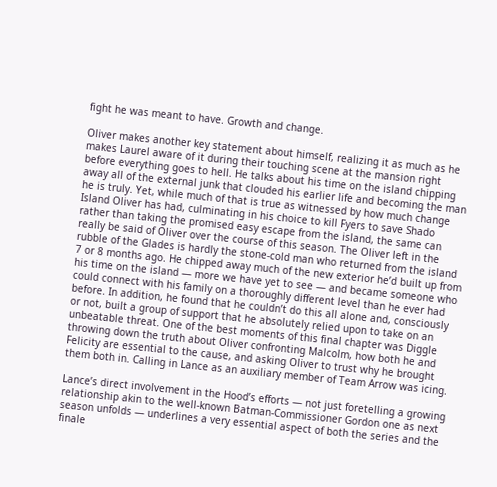fight he was meant to have. Growth and change.

Oliver makes another key statement about himself, realizing it as much as he makes Laurel aware of it during their touching scene at the mansion right before everything goes to hell. He talks about his time on the island chipping away all of the external junk that clouded his earlier life and becoming the man he is truly. Yet, while much of that is true as witnessed by how much change Island Oliver has had, culminating in his choice to kill Fyers to save Shado rather than taking the promised easy escape from the island, the same can really be said of Oliver over the course of this season. The Oliver left in the rubble of the Glades is hardly the stone-cold man who returned from the island 7 or 8 months ago. He chipped away much of the new exterior he’d built up from his time on the island — more we have yet to see — and became someone who could connect with his family on a thoroughly different level than he ever had before. In addition, he found that he couldn’t do this all alone and, consciously or not, built a group of support that he absolutely relied upon to take on an unbeatable threat. One of the best moments of this final chapter was Diggle throwing down the truth about Oliver confronting Malcolm, how both he and Felicity are essential to the cause, and asking Oliver to trust why he brought them both in. Calling in Lance as an auxiliary member of Team Arrow was icing.

Lance’s direct involvement in the Hood’s efforts — not just foretelling a growing relationship akin to the well-known Batman-Commissioner Gordon one as next season unfolds — underlines a very essential aspect of both the series and the finale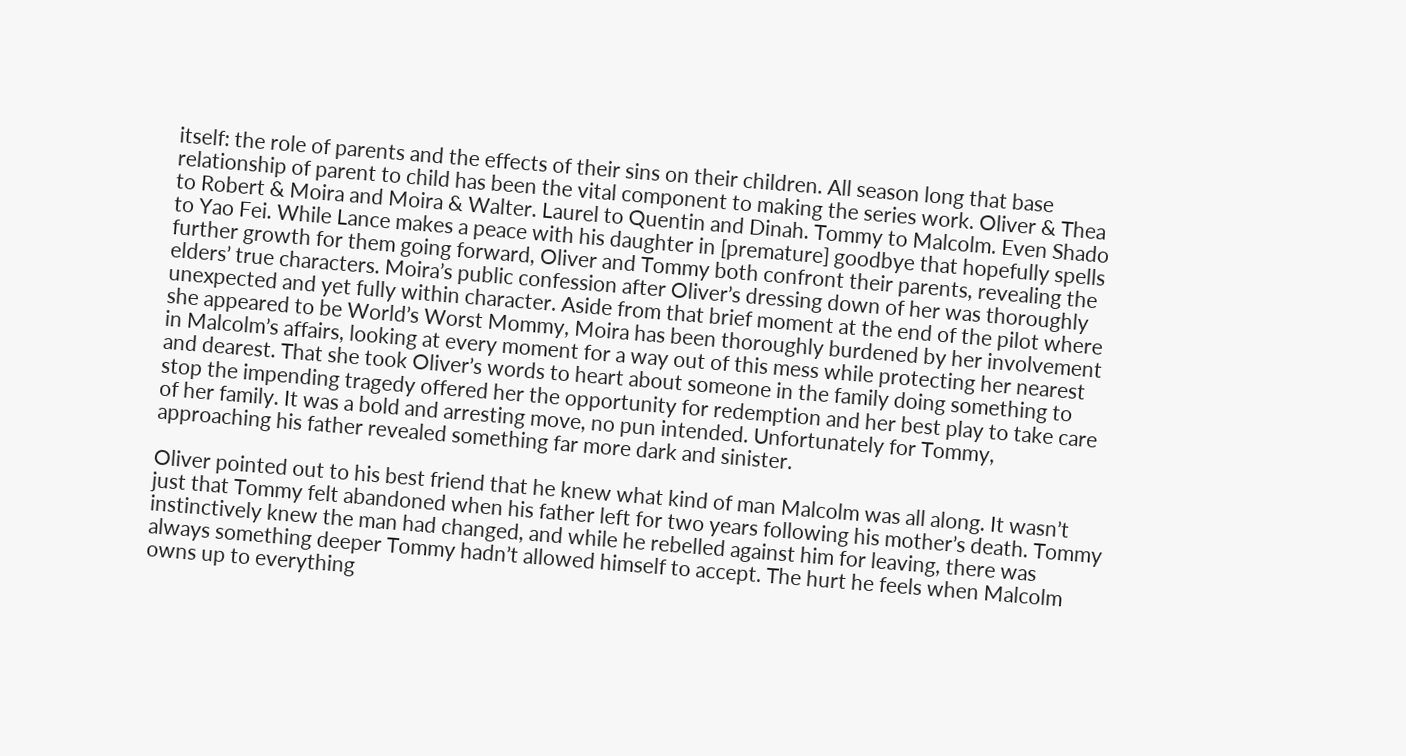itself: the role of parents and the effects of their sins on their children. All season long that base relationship of parent to child has been the vital component to making the series work. Oliver & Thea to Robert & Moira and Moira & Walter. Laurel to Quentin and Dinah. Tommy to Malcolm. Even Shado to Yao Fei. While Lance makes a peace with his daughter in [premature] goodbye that hopefully spells further growth for them going forward, Oliver and Tommy both confront their parents, revealing the elders’ true characters. Moira’s public confession after Oliver’s dressing down of her was thoroughly unexpected and yet fully within character. Aside from that brief moment at the end of the pilot where she appeared to be World’s Worst Mommy, Moira has been thoroughly burdened by her involvement in Malcolm’s affairs, looking at every moment for a way out of this mess while protecting her nearest and dearest. That she took Oliver’s words to heart about someone in the family doing something to stop the impending tragedy offered her the opportunity for redemption and her best play to take care of her family. It was a bold and arresting move, no pun intended. Unfortunately for Tommy, approaching his father revealed something far more dark and sinister.

Oliver pointed out to his best friend that he knew what kind of man Malcolm was all along. It wasn’t just that Tommy felt abandoned when his father left for two years following his mother’s death. Tommy instinctively knew the man had changed, and while he rebelled against him for leaving, there was always something deeper Tommy hadn’t allowed himself to accept. The hurt he feels when Malcolm owns up to everything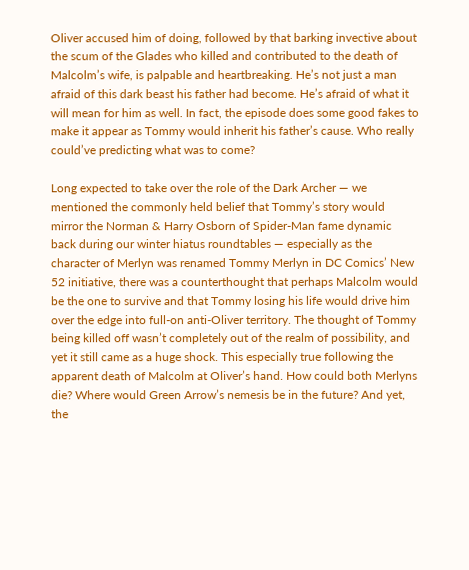Oliver accused him of doing, followed by that barking invective about the scum of the Glades who killed and contributed to the death of Malcolm’s wife, is palpable and heartbreaking. He’s not just a man afraid of this dark beast his father had become. He’s afraid of what it will mean for him as well. In fact, the episode does some good fakes to make it appear as Tommy would inherit his father’s cause. Who really could’ve predicting what was to come?

Long expected to take over the role of the Dark Archer — we mentioned the commonly held belief that Tommy’s story would mirror the Norman & Harry Osborn of Spider-Man fame dynamic back during our winter hiatus roundtables — especially as the character of Merlyn was renamed Tommy Merlyn in DC Comics’ New 52 initiative, there was a counterthought that perhaps Malcolm would be the one to survive and that Tommy losing his life would drive him over the edge into full-on anti-Oliver territory. The thought of Tommy being killed off wasn’t completely out of the realm of possibility, and yet it still came as a huge shock. This especially true following the apparent death of Malcolm at Oliver’s hand. How could both Merlyns die? Where would Green Arrow’s nemesis be in the future? And yet, the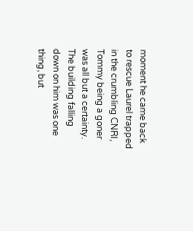moment he came back to rescue Laurel trapped in the crumbling CNRI, Tommy being a goner was all but a certainty. The building falling down on him was one thing, but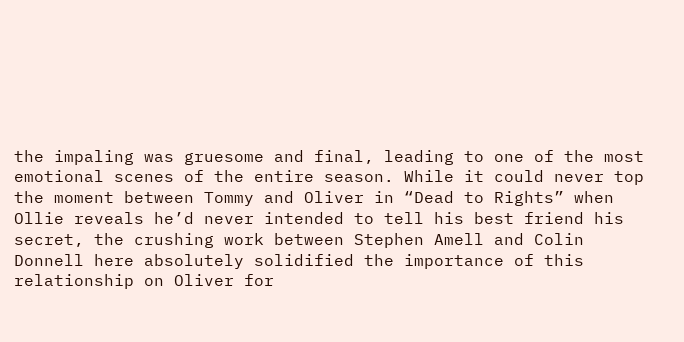the impaling was gruesome and final, leading to one of the most emotional scenes of the entire season. While it could never top the moment between Tommy and Oliver in “Dead to Rights” when Ollie reveals he’d never intended to tell his best friend his secret, the crushing work between Stephen Amell and Colin Donnell here absolutely solidified the importance of this relationship on Oliver for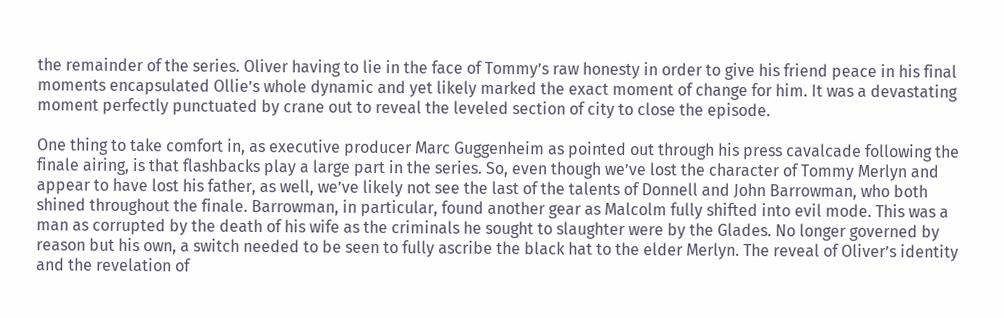the remainder of the series. Oliver having to lie in the face of Tommy’s raw honesty in order to give his friend peace in his final moments encapsulated Ollie’s whole dynamic and yet likely marked the exact moment of change for him. It was a devastating moment perfectly punctuated by crane out to reveal the leveled section of city to close the episode.

One thing to take comfort in, as executive producer Marc Guggenheim as pointed out through his press cavalcade following the finale airing, is that flashbacks play a large part in the series. So, even though we’ve lost the character of Tommy Merlyn and appear to have lost his father, as well, we’ve likely not see the last of the talents of Donnell and John Barrowman, who both shined throughout the finale. Barrowman, in particular, found another gear as Malcolm fully shifted into evil mode. This was a man as corrupted by the death of his wife as the criminals he sought to slaughter were by the Glades. No longer governed by reason but his own, a switch needed to be seen to fully ascribe the black hat to the elder Merlyn. The reveal of Oliver’s identity and the revelation of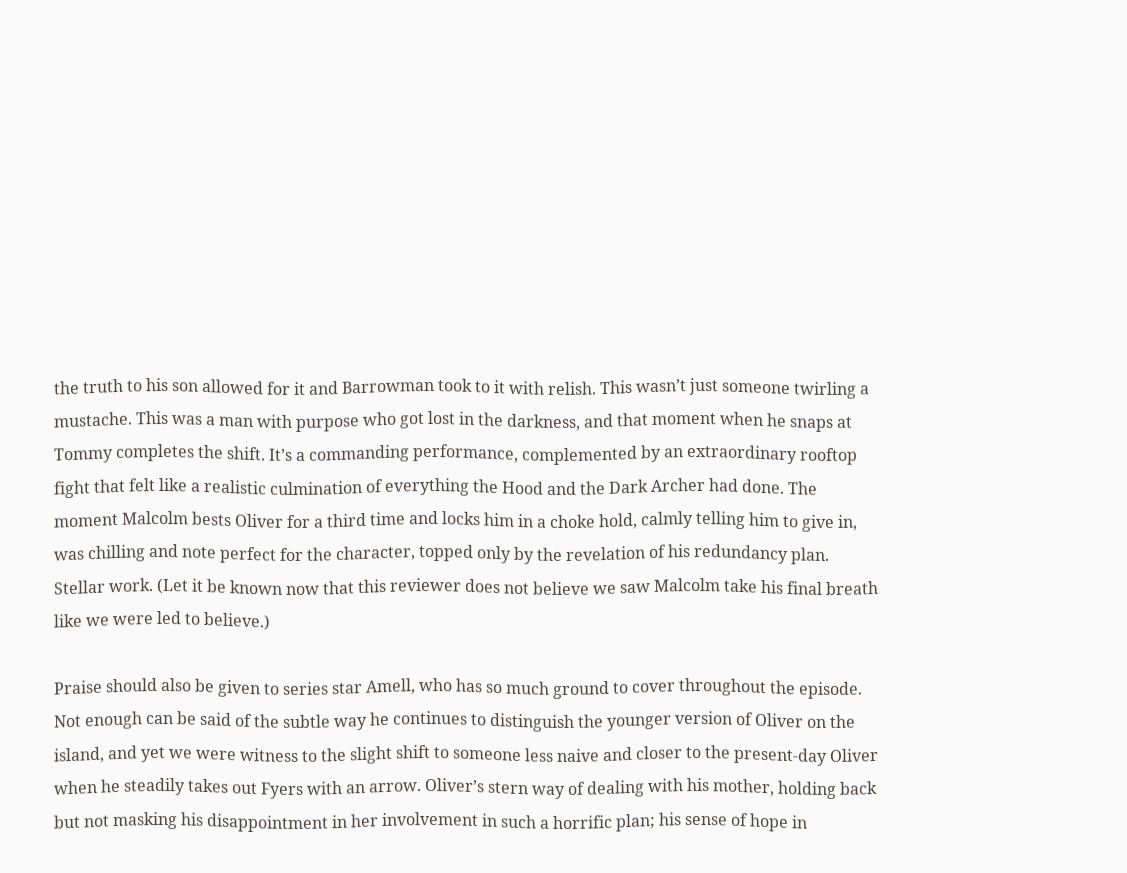the truth to his son allowed for it and Barrowman took to it with relish. This wasn’t just someone twirling a mustache. This was a man with purpose who got lost in the darkness, and that moment when he snaps at Tommy completes the shift. It’s a commanding performance, complemented by an extraordinary rooftop fight that felt like a realistic culmination of everything the Hood and the Dark Archer had done. The moment Malcolm bests Oliver for a third time and locks him in a choke hold, calmly telling him to give in, was chilling and note perfect for the character, topped only by the revelation of his redundancy plan. Stellar work. (Let it be known now that this reviewer does not believe we saw Malcolm take his final breath like we were led to believe.)

Praise should also be given to series star Amell, who has so much ground to cover throughout the episode. Not enough can be said of the subtle way he continues to distinguish the younger version of Oliver on the island, and yet we were witness to the slight shift to someone less naive and closer to the present-day Oliver when he steadily takes out Fyers with an arrow. Oliver’s stern way of dealing with his mother, holding back but not masking his disappointment in her involvement in such a horrific plan; his sense of hope in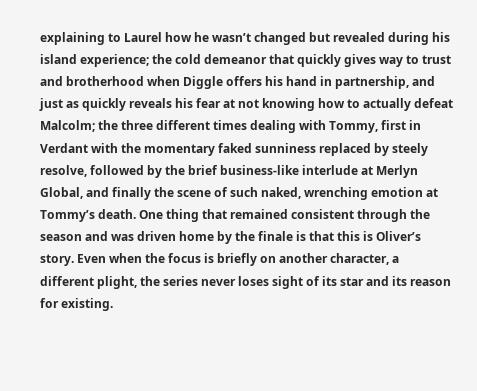explaining to Laurel how he wasn’t changed but revealed during his island experience; the cold demeanor that quickly gives way to trust and brotherhood when Diggle offers his hand in partnership, and just as quickly reveals his fear at not knowing how to actually defeat Malcolm; the three different times dealing with Tommy, first in Verdant with the momentary faked sunniness replaced by steely resolve, followed by the brief business-like interlude at Merlyn Global, and finally the scene of such naked, wrenching emotion at Tommy’s death. One thing that remained consistent through the season and was driven home by the finale is that this is Oliver’s story. Even when the focus is briefly on another character, a different plight, the series never loses sight of its star and its reason for existing.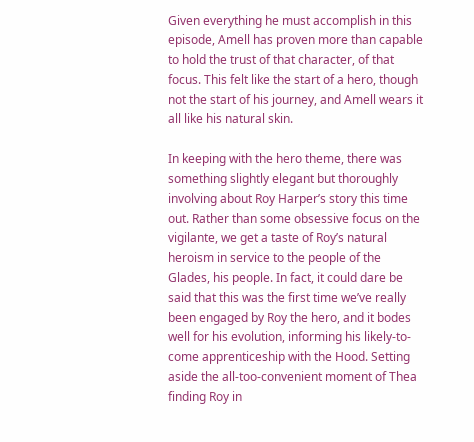Given everything he must accomplish in this episode, Amell has proven more than capable to hold the trust of that character, of that focus. This felt like the start of a hero, though not the start of his journey, and Amell wears it all like his natural skin.

In keeping with the hero theme, there was something slightly elegant but thoroughly involving about Roy Harper’s story this time out. Rather than some obsessive focus on the vigilante, we get a taste of Roy’s natural heroism in service to the people of the Glades, his people. In fact, it could dare be said that this was the first time we’ve really been engaged by Roy the hero, and it bodes well for his evolution, informing his likely-to-come apprenticeship with the Hood. Setting aside the all-too-convenient moment of Thea finding Roy in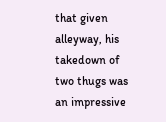that given alleyway, his takedown of two thugs was an impressive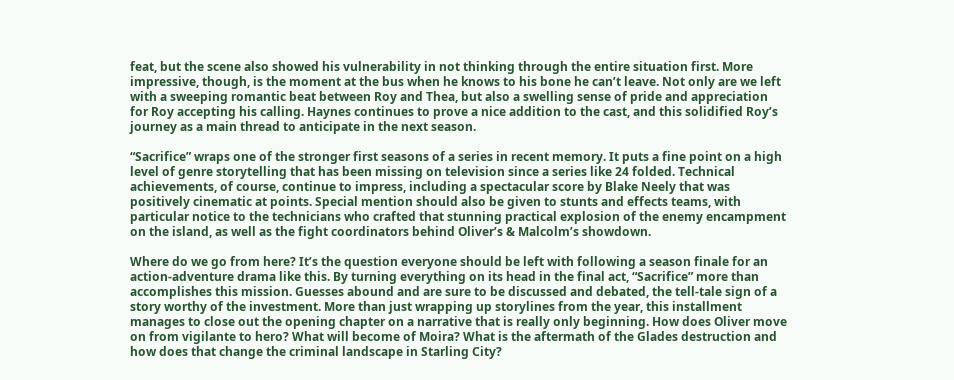feat, but the scene also showed his vulnerability in not thinking through the entire situation first. More impressive, though, is the moment at the bus when he knows to his bone he can’t leave. Not only are we left with a sweeping romantic beat between Roy and Thea, but also a swelling sense of pride and appreciation for Roy accepting his calling. Haynes continues to prove a nice addition to the cast, and this solidified Roy’s journey as a main thread to anticipate in the next season.

“Sacrifice” wraps one of the stronger first seasons of a series in recent memory. It puts a fine point on a high level of genre storytelling that has been missing on television since a series like 24 folded. Technical achievements, of course, continue to impress, including a spectacular score by Blake Neely that was positively cinematic at points. Special mention should also be given to stunts and effects teams, with particular notice to the technicians who crafted that stunning practical explosion of the enemy encampment on the island, as well as the fight coordinators behind Oliver’s & Malcolm’s showdown.

Where do we go from here? It’s the question everyone should be left with following a season finale for an action-adventure drama like this. By turning everything on its head in the final act, “Sacrifice” more than accomplishes this mission. Guesses abound and are sure to be discussed and debated, the tell-tale sign of a story worthy of the investment. More than just wrapping up storylines from the year, this installment manages to close out the opening chapter on a narrative that is really only beginning. How does Oliver move on from vigilante to hero? What will become of Moira? What is the aftermath of the Glades destruction and how does that change the criminal landscape in Starling City?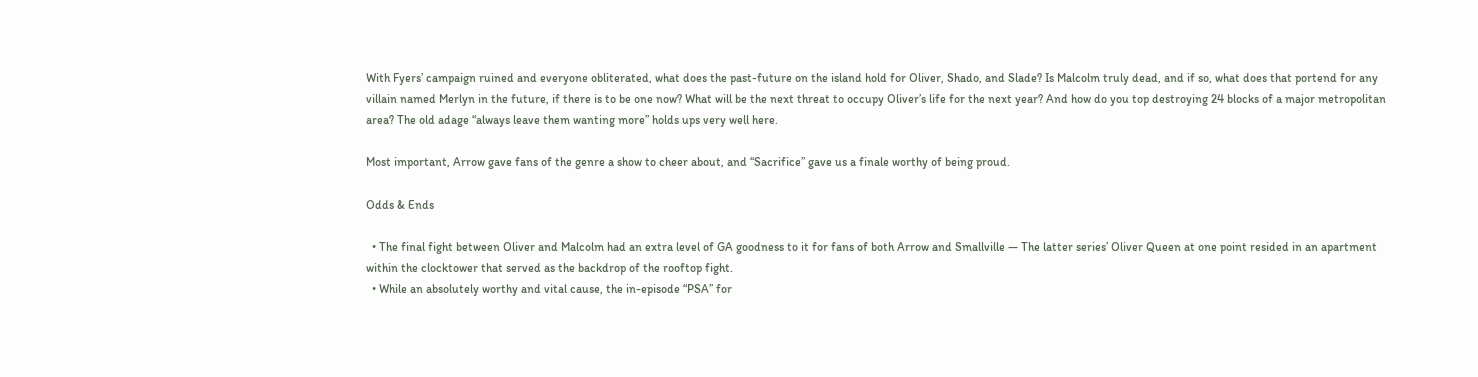With Fyers’ campaign ruined and everyone obliterated, what does the past-future on the island hold for Oliver, Shado, and Slade? Is Malcolm truly dead, and if so, what does that portend for any villain named Merlyn in the future, if there is to be one now? What will be the next threat to occupy Oliver’s life for the next year? And how do you top destroying 24 blocks of a major metropolitan area? The old adage “always leave them wanting more” holds ups very well here.

Most important, Arrow gave fans of the genre a show to cheer about, and “Sacrifice” gave us a finale worthy of being proud.

Odds & Ends

  • The final fight between Oliver and Malcolm had an extra level of GA goodness to it for fans of both Arrow and Smallville — The latter series’ Oliver Queen at one point resided in an apartment within the clocktower that served as the backdrop of the rooftop fight.
  • While an absolutely worthy and vital cause, the in-episode “PSA” for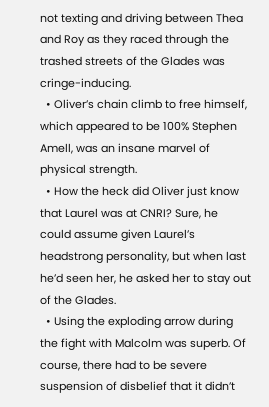not texting and driving between Thea and Roy as they raced through the trashed streets of the Glades was cringe-inducing.
  • Oliver’s chain climb to free himself, which appeared to be 100% Stephen Amell, was an insane marvel of physical strength.
  • How the heck did Oliver just know that Laurel was at CNRI? Sure, he could assume given Laurel’s headstrong personality, but when last he’d seen her, he asked her to stay out of the Glades.
  • Using the exploding arrow during the fight with Malcolm was superb. Of course, there had to be severe suspension of disbelief that it didn’t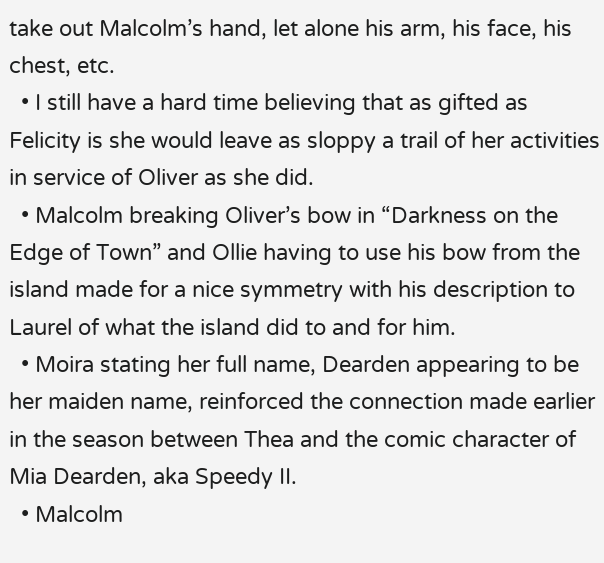take out Malcolm’s hand, let alone his arm, his face, his chest, etc.
  • I still have a hard time believing that as gifted as Felicity is she would leave as sloppy a trail of her activities in service of Oliver as she did.
  • Malcolm breaking Oliver’s bow in “Darkness on the Edge of Town” and Ollie having to use his bow from the island made for a nice symmetry with his description to Laurel of what the island did to and for him.
  • Moira stating her full name, Dearden appearing to be her maiden name, reinforced the connection made earlier in the season between Thea and the comic character of Mia Dearden, aka Speedy II.
  • Malcolm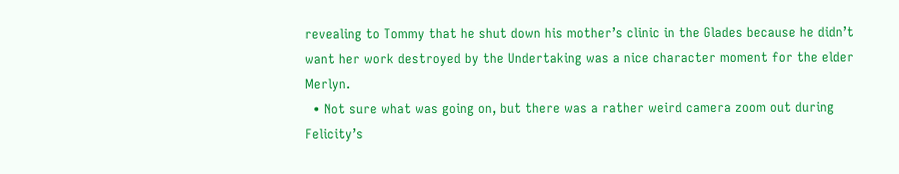revealing to Tommy that he shut down his mother’s clinic in the Glades because he didn’t want her work destroyed by the Undertaking was a nice character moment for the elder Merlyn.
  • Not sure what was going on, but there was a rather weird camera zoom out during Felicity’s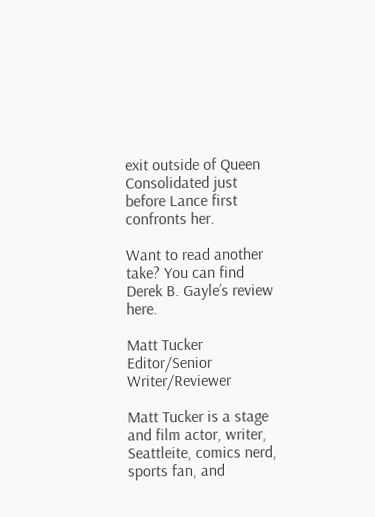exit outside of Queen Consolidated just before Lance first confronts her.

Want to read another take? You can find Derek B. Gayle’s review here.

Matt Tucker Editor/Senior Writer/Reviewer

Matt Tucker is a stage and film actor, writer, Seattleite, comics nerd, sports fan, and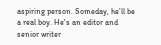aspiring person. Someday, he’ll be a real boy. He's an editor and senior writer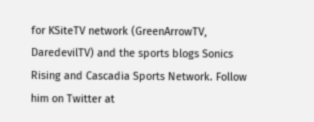for KSiteTV network (GreenArrowTV, DaredevilTV) and the sports blogs Sonics Rising and Cascadia Sports Network. Follow him on Twitter at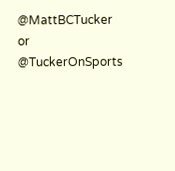@MattBCTucker or @TuckerOnSports